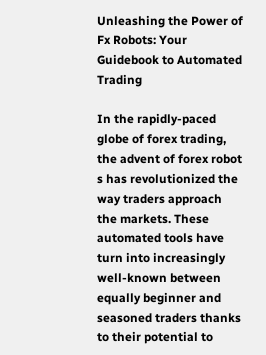Unleashing the Power of Fx Robots: Your Guidebook to Automated Trading

In the rapidly-paced globe of forex trading, the advent of forex robot s has revolutionized the way traders approach the markets. These automated tools have turn into increasingly well-known between equally beginner and seasoned traders thanks to their potential to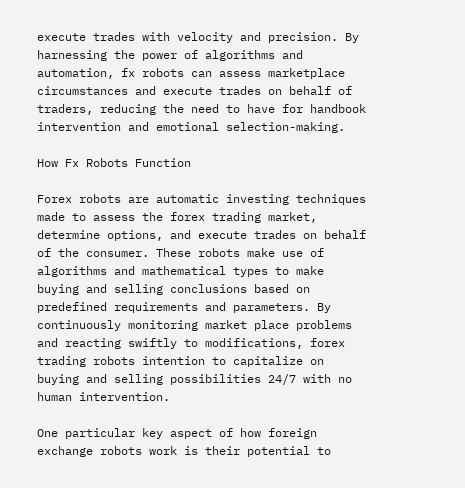execute trades with velocity and precision. By harnessing the power of algorithms and automation, fx robots can assess marketplace circumstances and execute trades on behalf of traders, reducing the need to have for handbook intervention and emotional selection-making.

How Fx Robots Function

Forex robots are automatic investing techniques made to assess the forex trading market, determine options, and execute trades on behalf of the consumer. These robots make use of algorithms and mathematical types to make buying and selling conclusions based on predefined requirements and parameters. By continuously monitoring market place problems and reacting swiftly to modifications, forex trading robots intention to capitalize on buying and selling possibilities 24/7 with no human intervention.

One particular key aspect of how foreign exchange robots work is their potential to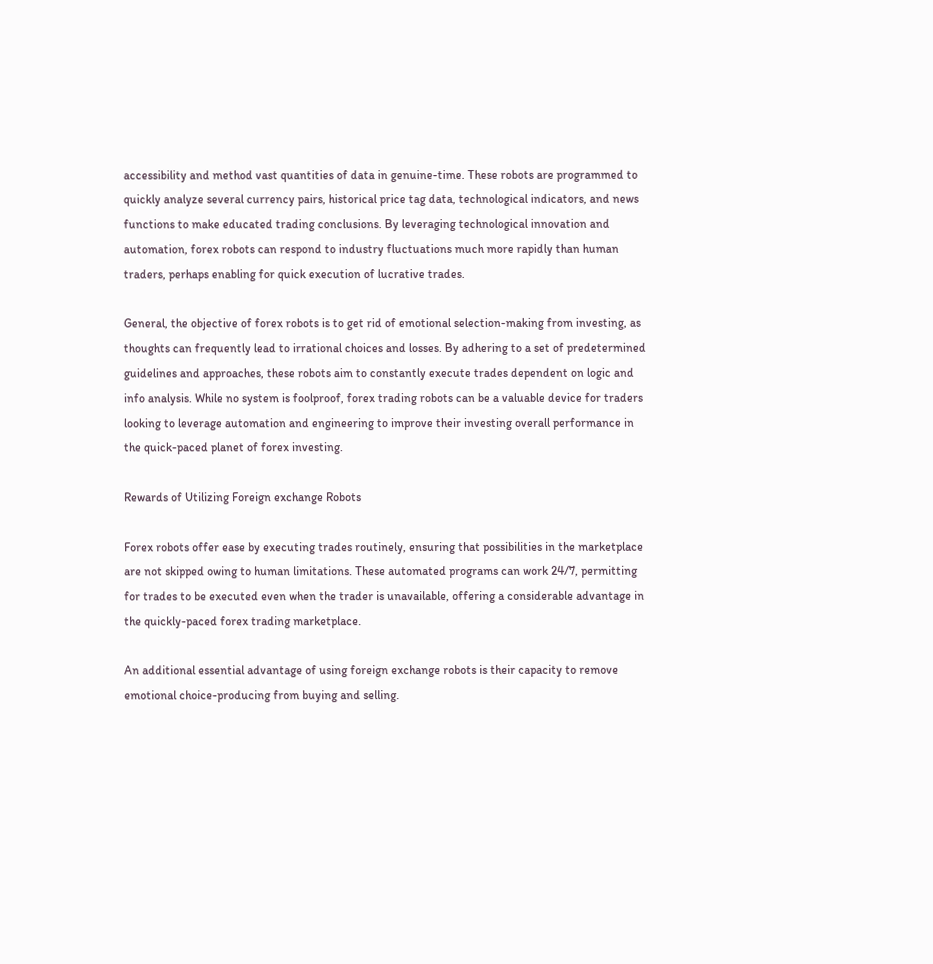accessibility and method vast quantities of data in genuine-time. These robots are programmed to quickly analyze several currency pairs, historical price tag data, technological indicators, and news functions to make educated trading conclusions. By leveraging technological innovation and automation, forex robots can respond to industry fluctuations much more rapidly than human traders, perhaps enabling for quick execution of lucrative trades.

General, the objective of forex robots is to get rid of emotional selection-making from investing, as thoughts can frequently lead to irrational choices and losses. By adhering to a set of predetermined guidelines and approaches, these robots aim to constantly execute trades dependent on logic and info analysis. While no system is foolproof, forex trading robots can be a valuable device for traders looking to leverage automation and engineering to improve their investing overall performance in the quick-paced planet of forex investing.

Rewards of Utilizing Foreign exchange Robots

Forex robots offer ease by executing trades routinely, ensuring that possibilities in the marketplace are not skipped owing to human limitations. These automated programs can work 24/7, permitting for trades to be executed even when the trader is unavailable, offering a considerable advantage in the quickly-paced forex trading marketplace.

An additional essential advantage of using foreign exchange robots is their capacity to remove emotional choice-producing from buying and selling.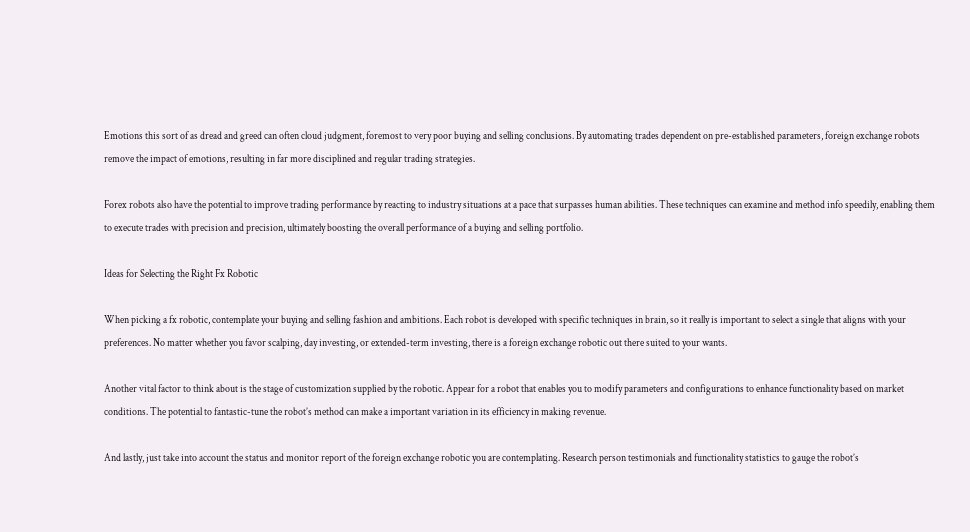Emotions this sort of as dread and greed can often cloud judgment, foremost to very poor buying and selling conclusions. By automating trades dependent on pre-established parameters, foreign exchange robots remove the impact of emotions, resulting in far more disciplined and regular trading strategies.

Forex robots also have the potential to improve trading performance by reacting to industry situations at a pace that surpasses human abilities. These techniques can examine and method info speedily, enabling them to execute trades with precision and precision, ultimately boosting the overall performance of a buying and selling portfolio.

Ideas for Selecting the Right Fx Robotic

When picking a fx robotic, contemplate your buying and selling fashion and ambitions. Each robot is developed with specific techniques in brain, so it really is important to select a single that aligns with your preferences. No matter whether you favor scalping, day investing, or extended-term investing, there is a foreign exchange robotic out there suited to your wants.

Another vital factor to think about is the stage of customization supplied by the robotic. Appear for a robot that enables you to modify parameters and configurations to enhance functionality based on market conditions. The potential to fantastic-tune the robot’s method can make a important variation in its efficiency in making revenue.

And lastly, just take into account the status and monitor report of the foreign exchange robotic you are contemplating. Research person testimonials and functionality statistics to gauge the robot’s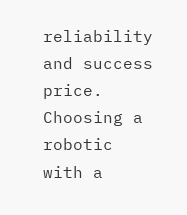reliability and success price. Choosing a robotic with a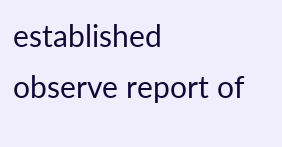established observe report of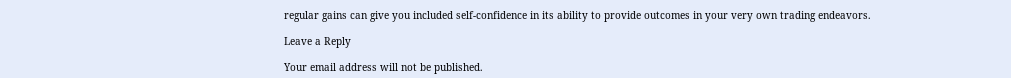regular gains can give you included self-confidence in its ability to provide outcomes in your very own trading endeavors.

Leave a Reply

Your email address will not be published.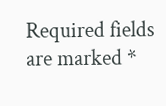Required fields are marked *